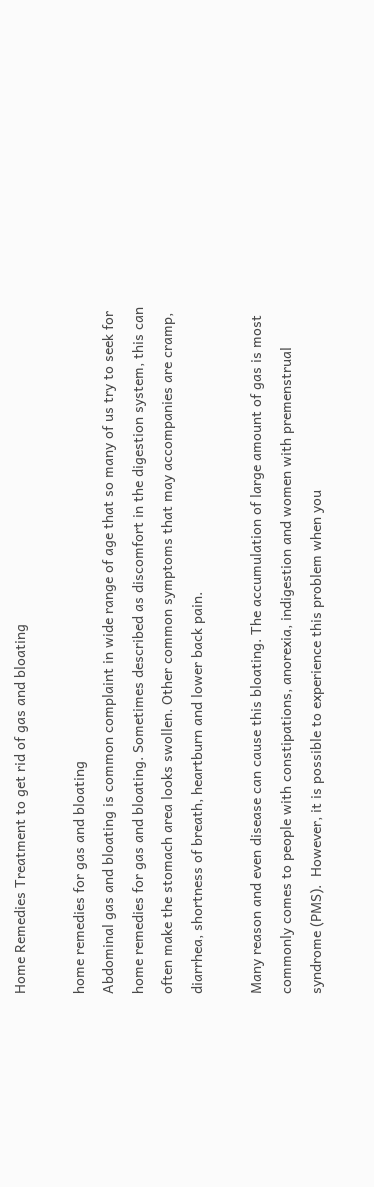Home Remedies Treatment to get rid of gas and bloating

home remedies for gas and bloating
Abdominal gas and bloating is common complaint in wide range of age that so many of us try to seek for home remedies for gas and bloating. Sometimes described as discomfort in the digestion system, this can often make the stomach area looks swollen. Other common symptoms that may accompanies are cramp, diarrhea, shortness of breath, heartburn and lower back pain.

Many reason and even disease can cause this bloating. The accumulation of large amount of gas is most commonly comes to people with constipations, anorexia, indigestion and women with premenstrual syndrome (PMS).  However, it is possible to experience this problem when you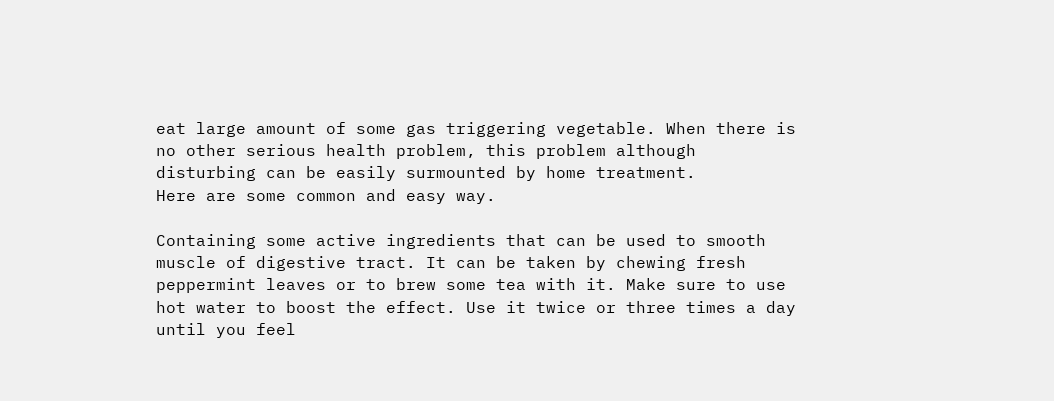eat large amount of some gas triggering vegetable. When there is no other serious health problem, this problem although disturbing can be easily surmounted by home treatment.
Here are some common and easy way.

Containing some active ingredients that can be used to smooth muscle of digestive tract. It can be taken by chewing fresh peppermint leaves or to brew some tea with it. Make sure to use hot water to boost the effect. Use it twice or three times a day until you feel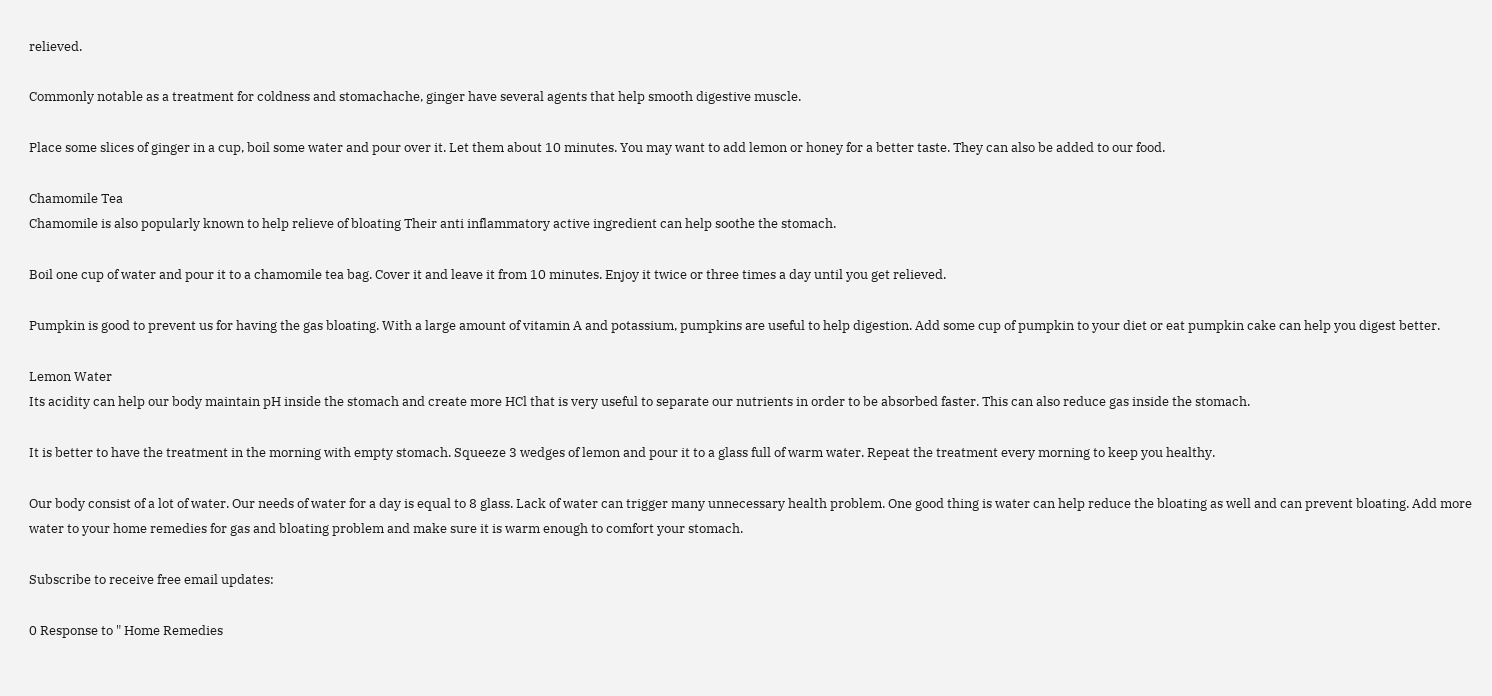relieved.

Commonly notable as a treatment for coldness and stomachache, ginger have several agents that help smooth digestive muscle.

Place some slices of ginger in a cup, boil some water and pour over it. Let them about 10 minutes. You may want to add lemon or honey for a better taste. They can also be added to our food.

Chamomile Tea
Chamomile is also popularly known to help relieve of bloating Their anti inflammatory active ingredient can help soothe the stomach.

Boil one cup of water and pour it to a chamomile tea bag. Cover it and leave it from 10 minutes. Enjoy it twice or three times a day until you get relieved.

Pumpkin is good to prevent us for having the gas bloating. With a large amount of vitamin A and potassium, pumpkins are useful to help digestion. Add some cup of pumpkin to your diet or eat pumpkin cake can help you digest better.

Lemon Water
Its acidity can help our body maintain pH inside the stomach and create more HCl that is very useful to separate our nutrients in order to be absorbed faster. This can also reduce gas inside the stomach.

It is better to have the treatment in the morning with empty stomach. Squeeze 3 wedges of lemon and pour it to a glass full of warm water. Repeat the treatment every morning to keep you healthy.

Our body consist of a lot of water. Our needs of water for a day is equal to 8 glass. Lack of water can trigger many unnecessary health problem. One good thing is water can help reduce the bloating as well and can prevent bloating. Add more water to your home remedies for gas and bloating problem and make sure it is warm enough to comfort your stomach.

Subscribe to receive free email updates:

0 Response to " Home Remedies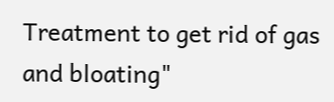Treatment to get rid of gas and bloating"